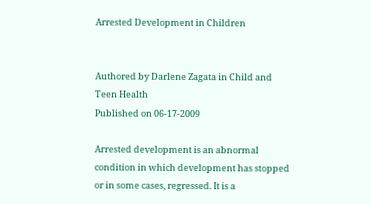Arrested Development in Children


Authored by Darlene Zagata in Child and Teen Health
Published on 06-17-2009

Arrested development is an abnormal condition in which development has stopped or in some cases, regressed. It is a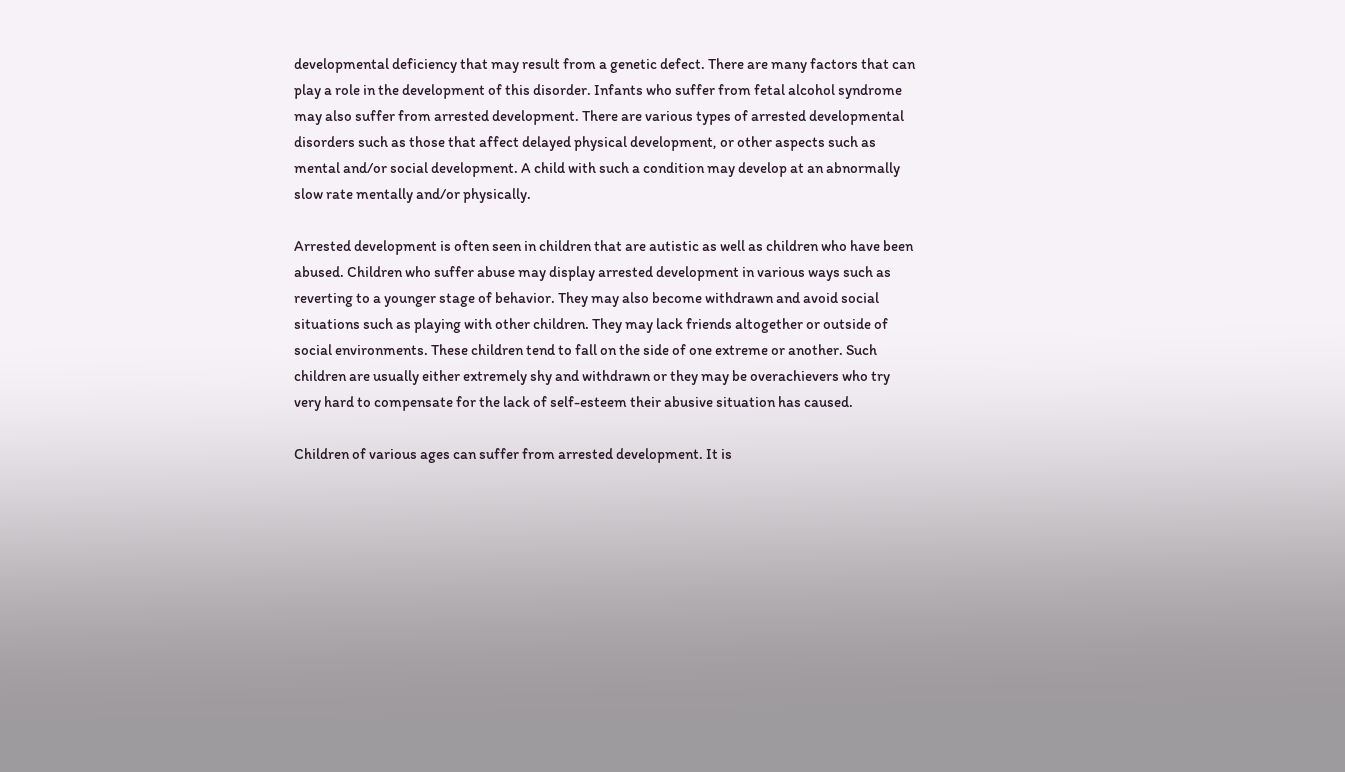developmental deficiency that may result from a genetic defect. There are many factors that can play a role in the development of this disorder. Infants who suffer from fetal alcohol syndrome may also suffer from arrested development. There are various types of arrested developmental disorders such as those that affect delayed physical development, or other aspects such as mental and/or social development. A child with such a condition may develop at an abnormally slow rate mentally and/or physically.

Arrested development is often seen in children that are autistic as well as children who have been abused. Children who suffer abuse may display arrested development in various ways such as reverting to a younger stage of behavior. They may also become withdrawn and avoid social situations such as playing with other children. They may lack friends altogether or outside of social environments. These children tend to fall on the side of one extreme or another. Such children are usually either extremely shy and withdrawn or they may be overachievers who try very hard to compensate for the lack of self-esteem their abusive situation has caused.

Children of various ages can suffer from arrested development. It is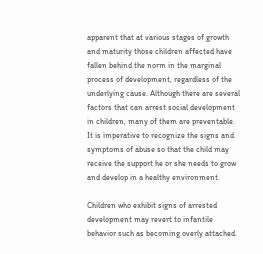apparent that at various stages of growth and maturity those children affected have fallen behind the norm in the marginal process of development, regardless of the underlying cause. Although there are several factors that can arrest social development in children, many of them are preventable. It is imperative to recognize the signs and symptoms of abuse so that the child may receive the support he or she needs to grow and develop in a healthy environment.

Children who exhibit signs of arrested development may revert to infantile behavior such as becoming overly attached.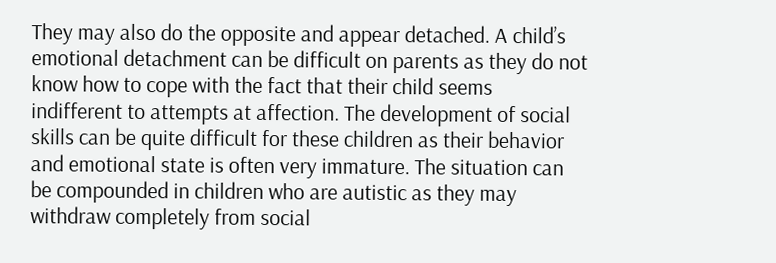They may also do the opposite and appear detached. A child’s emotional detachment can be difficult on parents as they do not know how to cope with the fact that their child seems indifferent to attempts at affection. The development of social skills can be quite difficult for these children as their behavior and emotional state is often very immature. The situation can be compounded in children who are autistic as they may withdraw completely from social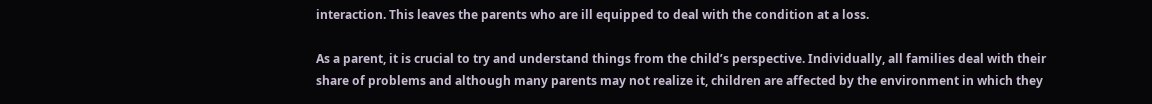interaction. This leaves the parents who are ill equipped to deal with the condition at a loss.

As a parent, it is crucial to try and understand things from the child’s perspective. Individually, all families deal with their share of problems and although many parents may not realize it, children are affected by the environment in which they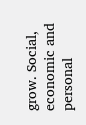grow. Social, economic and personal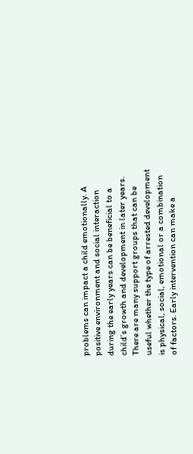problems can impact a child emotionally. A positive environment and social interaction during the early years can be beneficial to a child’s growth and development in later years. There are many support groups that can be useful whether the type of arrested development is physical, social, emotional or a combination of factors. Early intervention can make a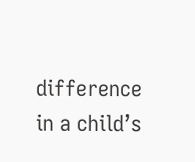difference in a child’s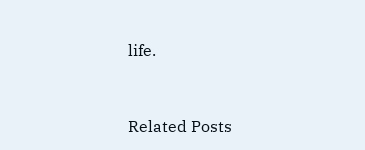life.


Related Posts